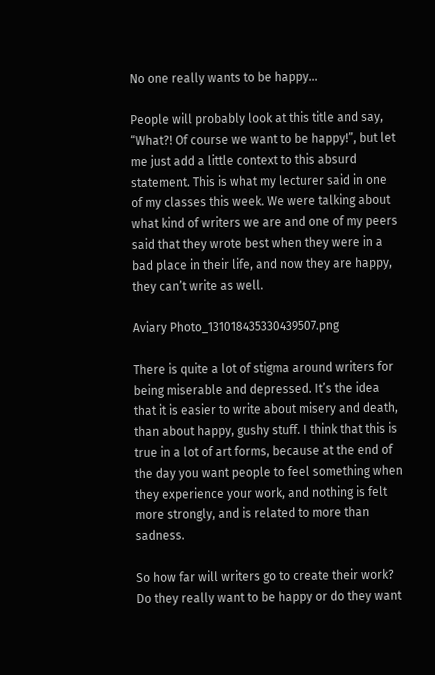No one really wants to be happy…

People will probably look at this title and say, “What?! Of course we want to be happy!”, but let me just add a little context to this absurd statement. This is what my lecturer said in one of my classes this week. We were talking about what kind of writers we are and one of my peers said that they wrote best when they were in a bad place in their life, and now they are happy, they can’t write as well.

Aviary Photo_131018435330439507.png

There is quite a lot of stigma around writers for being miserable and depressed. It’s the idea that it is easier to write about misery and death, than about happy, gushy stuff. I think that this is true in a lot of art forms, because at the end of the day you want people to feel something when they experience your work, and nothing is felt more strongly, and is related to more than sadness.

So how far will writers go to create their work? Do they really want to be happy or do they want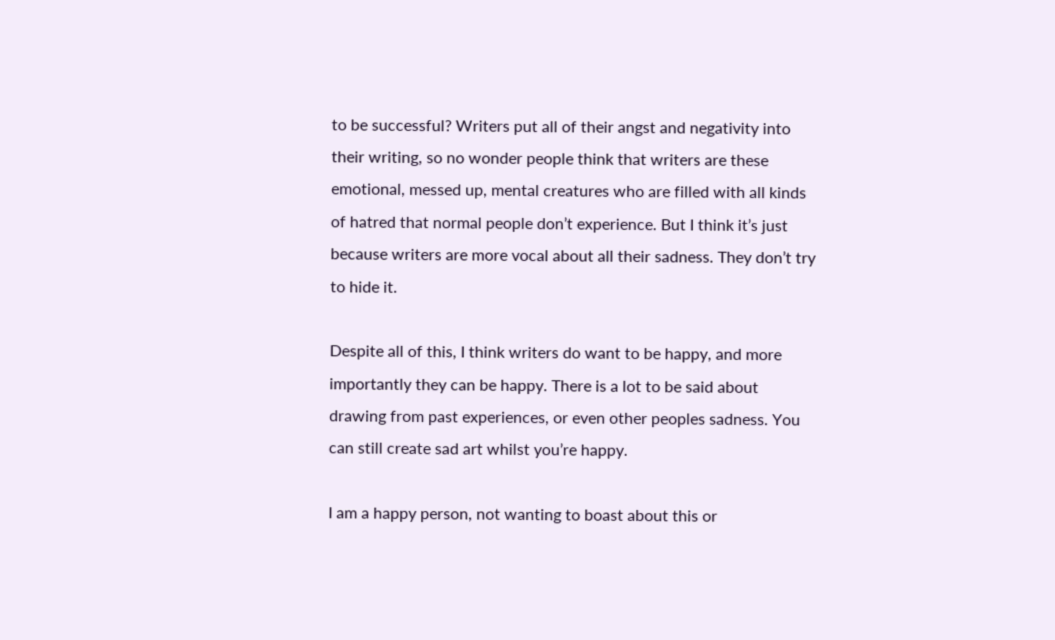to be successful? Writers put all of their angst and negativity into their writing, so no wonder people think that writers are these emotional, messed up, mental creatures who are filled with all kinds of hatred that normal people don’t experience. But I think it’s just because writers are more vocal about all their sadness. They don’t try to hide it.

Despite all of this, I think writers do want to be happy, and more importantly they can be happy. There is a lot to be said about drawing from past experiences, or even other peoples sadness. You can still create sad art whilst you’re happy.

I am a happy person, not wanting to boast about this or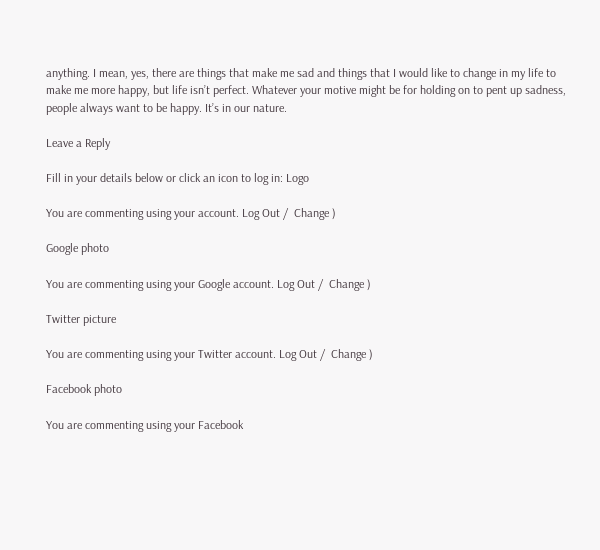anything. I mean, yes, there are things that make me sad and things that I would like to change in my life to make me more happy, but life isn’t perfect. Whatever your motive might be for holding on to pent up sadness, people always want to be happy. It’s in our nature.

Leave a Reply

Fill in your details below or click an icon to log in: Logo

You are commenting using your account. Log Out /  Change )

Google photo

You are commenting using your Google account. Log Out /  Change )

Twitter picture

You are commenting using your Twitter account. Log Out /  Change )

Facebook photo

You are commenting using your Facebook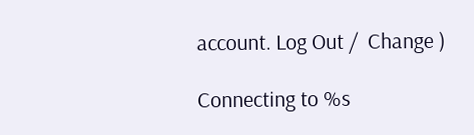account. Log Out /  Change )

Connecting to %s